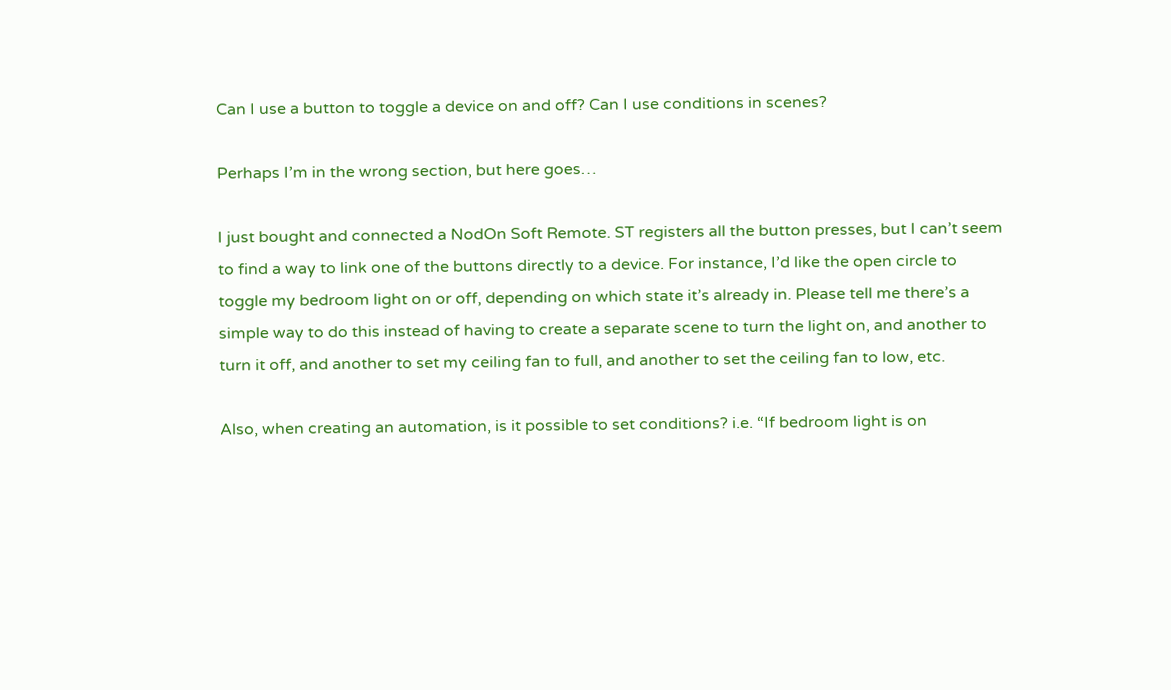Can I use a button to toggle a device on and off? Can I use conditions in scenes?

Perhaps I’m in the wrong section, but here goes…

I just bought and connected a NodOn Soft Remote. ST registers all the button presses, but I can’t seem to find a way to link one of the buttons directly to a device. For instance, I’d like the open circle to toggle my bedroom light on or off, depending on which state it’s already in. Please tell me there’s a simple way to do this instead of having to create a separate scene to turn the light on, and another to turn it off, and another to set my ceiling fan to full, and another to set the ceiling fan to low, etc.

Also, when creating an automation, is it possible to set conditions? i.e. “If bedroom light is on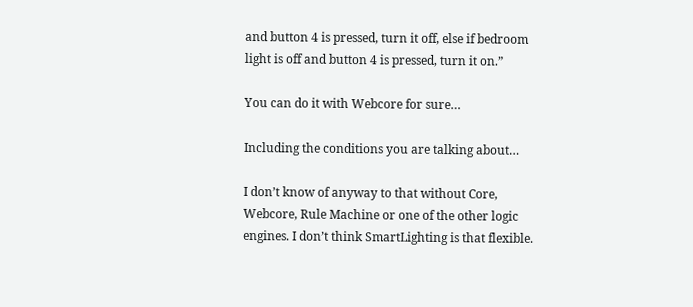and button 4 is pressed, turn it off, else if bedroom light is off and button 4 is pressed, turn it on.”

You can do it with Webcore for sure…

Including the conditions you are talking about…

I don’t know of anyway to that without Core, Webcore, Rule Machine or one of the other logic engines. I don’t think SmartLighting is that flexible.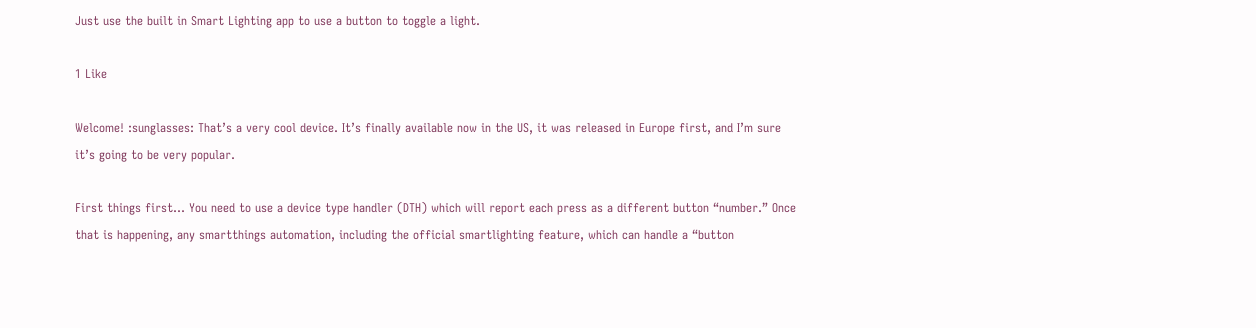Just use the built in Smart Lighting app to use a button to toggle a light.

1 Like

Welcome! :sunglasses: That’s a very cool device. It’s finally available now in the US, it was released in Europe first, and I’m sure it’s going to be very popular.

First things first… You need to use a device type handler (DTH) which will report each press as a different button “number.” Once that is happening, any smartthings automation, including the official smartlighting feature, which can handle a “button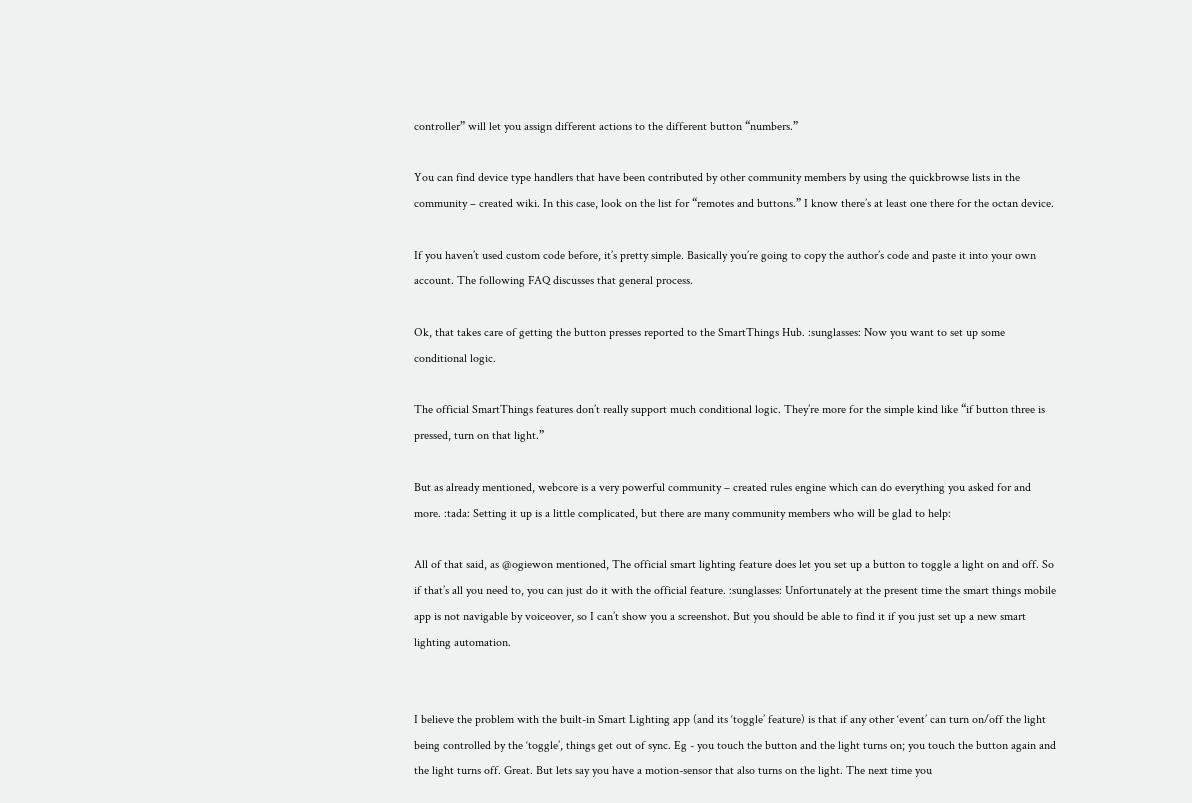controller” will let you assign different actions to the different button “numbers.”

You can find device type handlers that have been contributed by other community members by using the quickbrowse lists in the community – created wiki. In this case, look on the list for “remotes and buttons.” I know there’s at least one there for the octan device.

If you haven’t used custom code before, it’s pretty simple. Basically you’re going to copy the author’s code and paste it into your own account. The following FAQ discusses that general process.

Ok, that takes care of getting the button presses reported to the SmartThings Hub. :sunglasses: Now you want to set up some conditional logic.

The official SmartThings features don’t really support much conditional logic. They’re more for the simple kind like “if button three is pressed, turn on that light.”

But as already mentioned, webcore is a very powerful community – created rules engine which can do everything you asked for and more. :tada: Setting it up is a little complicated, but there are many community members who will be glad to help:

All of that said, as @ogiewon mentioned, The official smart lighting feature does let you set up a button to toggle a light on and off. So if that’s all you need to, you can just do it with the official feature. :sunglasses: Unfortunately at the present time the smart things mobile app is not navigable by voiceover, so I can’t show you a screenshot. But you should be able to find it if you just set up a new smart lighting automation.


I believe the problem with the built-in Smart Lighting app (and its ‘toggle’ feature) is that if any other ‘event’ can turn on/off the light being controlled by the ‘toggle’, things get out of sync. Eg - you touch the button and the light turns on; you touch the button again and the light turns off. Great. But lets say you have a motion-sensor that also turns on the light. The next time you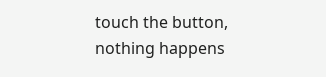touch the button, nothing happens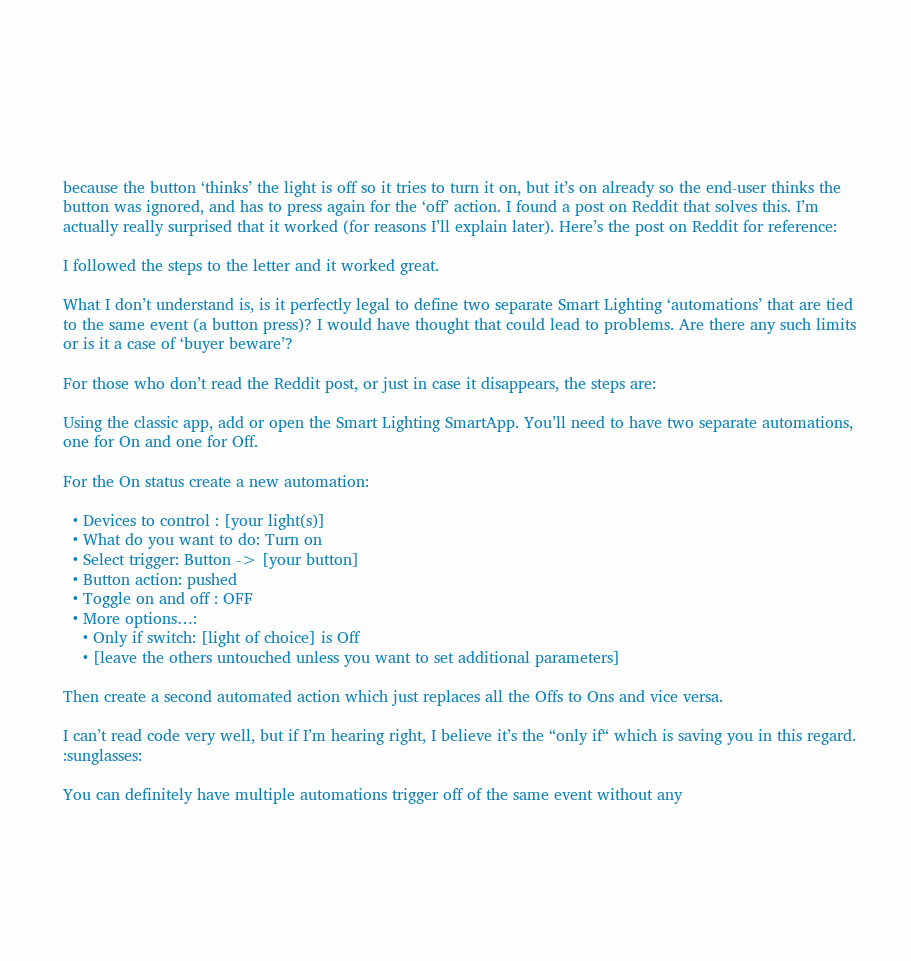because the button ‘thinks’ the light is off so it tries to turn it on, but it’s on already so the end-user thinks the button was ignored, and has to press again for the ‘off’ action. I found a post on Reddit that solves this. I’m actually really surprised that it worked (for reasons I’ll explain later). Here’s the post on Reddit for reference:

I followed the steps to the letter and it worked great.

What I don’t understand is, is it perfectly legal to define two separate Smart Lighting ‘automations’ that are tied to the same event (a button press)? I would have thought that could lead to problems. Are there any such limits or is it a case of ‘buyer beware’?

For those who don’t read the Reddit post, or just in case it disappears, the steps are:

Using the classic app, add or open the Smart Lighting SmartApp. You’ll need to have two separate automations, one for On and one for Off.

For the On status create a new automation:

  • Devices to control : [your light(s)]
  • What do you want to do: Turn on
  • Select trigger: Button -> [your button]
  • Button action: pushed
  • Toggle on and off : OFF
  • More options…:
    • Only if switch: [light of choice] is Off
    • [leave the others untouched unless you want to set additional parameters]

Then create a second automated action which just replaces all the Offs to Ons and vice versa.

I can’t read code very well, but if I’m hearing right, I believe it’s the “only if“ which is saving you in this regard. :sunglasses:

You can definitely have multiple automations trigger off of the same event without any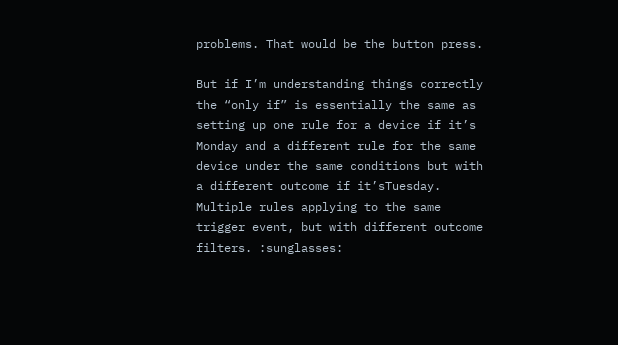problems. That would be the button press.

But if I’m understanding things correctly the “only if” is essentially the same as setting up one rule for a device if it’s Monday and a different rule for the same device under the same conditions but with a different outcome if it’sTuesday. Multiple rules applying to the same trigger event, but with different outcome filters. :sunglasses: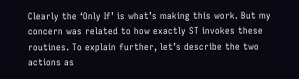Clearly the ‘Only If’ is what’s making this work. But my concern was related to how exactly ST invokes these routines. To explain further, let’s describe the two actions as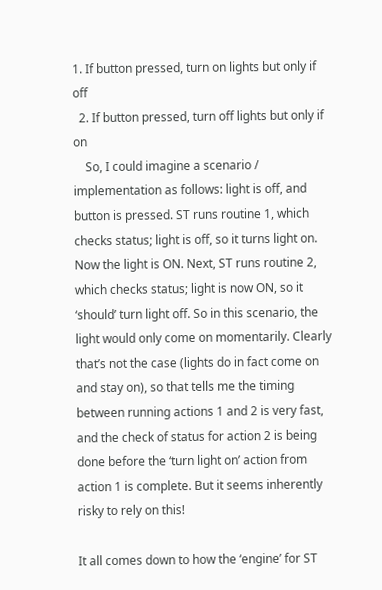1. If button pressed, turn on lights but only if off
  2. If button pressed, turn off lights but only if on
    So, I could imagine a scenario / implementation as follows: light is off, and button is pressed. ST runs routine 1, which checks status; light is off, so it turns light on. Now the light is ON. Next, ST runs routine 2, which checks status; light is now ON, so it ‘should’ turn light off. So in this scenario, the light would only come on momentarily. Clearly that’s not the case (lights do in fact come on and stay on), so that tells me the timing between running actions 1 and 2 is very fast, and the check of status for action 2 is being done before the ‘turn light on’ action from action 1 is complete. But it seems inherently risky to rely on this!

It all comes down to how the ‘engine’ for ST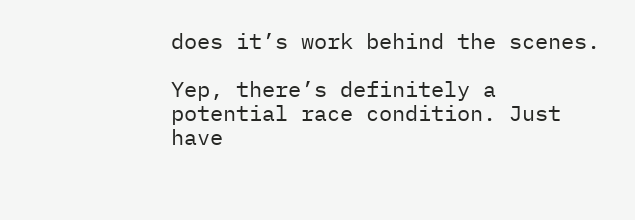does it’s work behind the scenes.

Yep, there’s definitely a potential race condition. Just have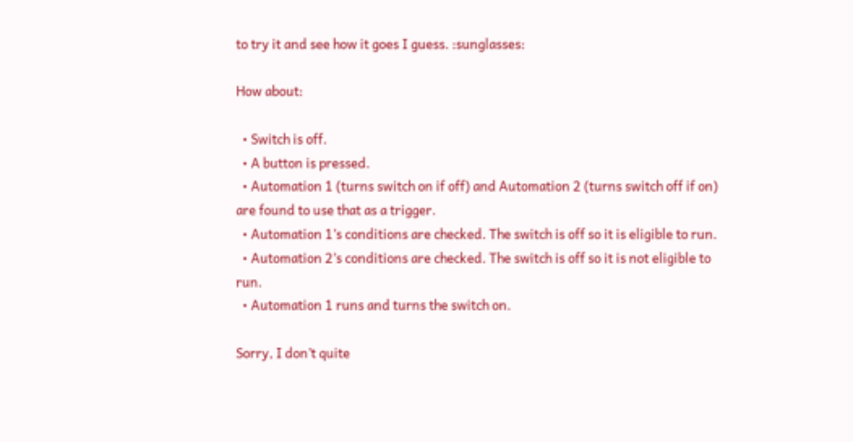to try it and see how it goes I guess. :sunglasses:

How about:

  • Switch is off.
  • A button is pressed.
  • Automation 1 (turns switch on if off) and Automation 2 (turns switch off if on) are found to use that as a trigger.
  • Automation 1’s conditions are checked. The switch is off so it is eligible to run.
  • Automation 2’s conditions are checked. The switch is off so it is not eligible to run.
  • Automation 1 runs and turns the switch on.

Sorry, I don’t quite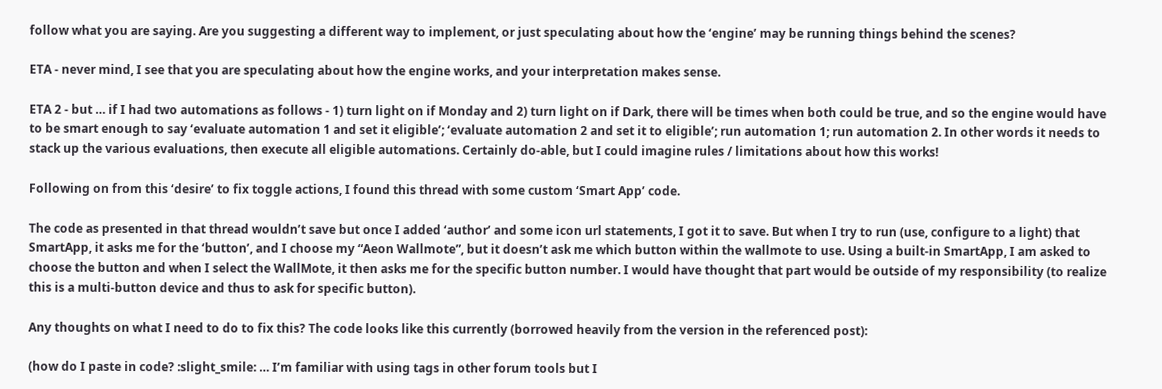follow what you are saying. Are you suggesting a different way to implement, or just speculating about how the ‘engine’ may be running things behind the scenes?

ETA - never mind, I see that you are speculating about how the engine works, and your interpretation makes sense.

ETA 2 - but … if I had two automations as follows - 1) turn light on if Monday and 2) turn light on if Dark, there will be times when both could be true, and so the engine would have to be smart enough to say ‘evaluate automation 1 and set it eligible’; ‘evaluate automation 2 and set it to eligible’; run automation 1; run automation 2. In other words it needs to stack up the various evaluations, then execute all eligible automations. Certainly do-able, but I could imagine rules / limitations about how this works!

Following on from this ‘desire’ to fix toggle actions, I found this thread with some custom ‘Smart App’ code.

The code as presented in that thread wouldn’t save but once I added ‘author’ and some icon url statements, I got it to save. But when I try to run (use, configure to a light) that SmartApp, it asks me for the ‘button’, and I choose my “Aeon Wallmote”, but it doesn’t ask me which button within the wallmote to use. Using a built-in SmartApp, I am asked to choose the button and when I select the WallMote, it then asks me for the specific button number. I would have thought that part would be outside of my responsibility (to realize this is a multi-button device and thus to ask for specific button).

Any thoughts on what I need to do to fix this? The code looks like this currently (borrowed heavily from the version in the referenced post):

(how do I paste in code? :slight_smile: … I’m familiar with using tags in other forum tools but I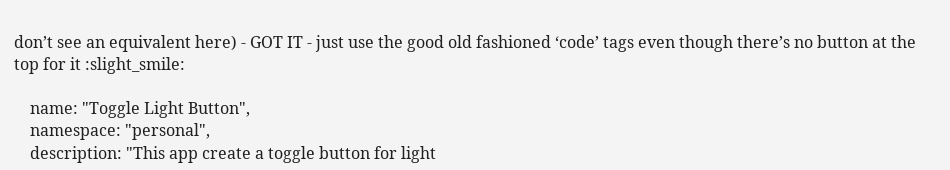don’t see an equivalent here) - GOT IT - just use the good old fashioned ‘code’ tags even though there’s no button at the top for it :slight_smile:

    name: "Toggle Light Button",
    namespace: "personal",
    description: "This app create a toggle button for light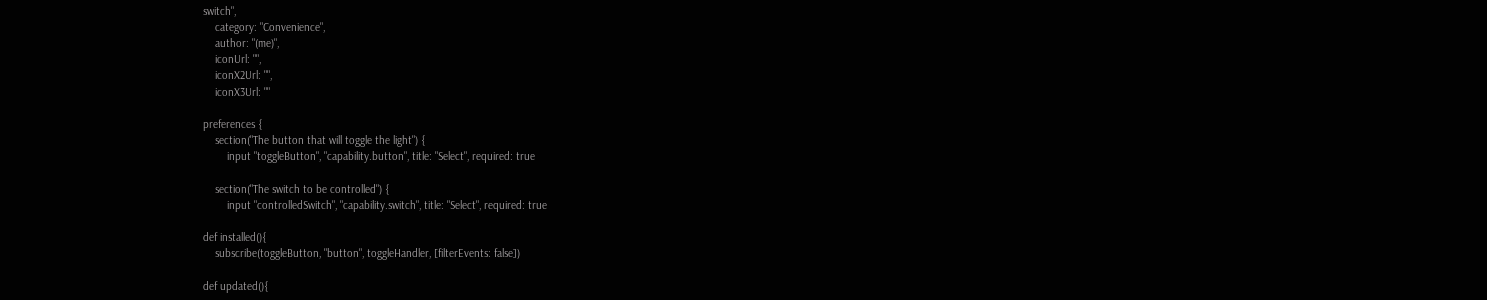switch",
    category: "Convenience",
    author: "(me)",
    iconUrl: "",
    iconX2Url: "",
    iconX3Url: ""

preferences {
    section("The button that will toggle the light") {
        input "toggleButton", "capability.button", title: "Select", required: true

    section("The switch to be controlled") {
        input "controlledSwitch", "capability.switch", title: "Select", required: true

def installed(){
    subscribe(toggleButton, "button", toggleHandler, [filterEvents: false])

def updated(){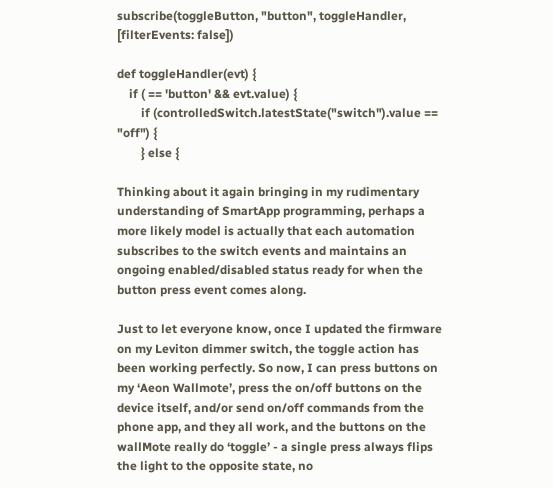subscribe(toggleButton, "button", toggleHandler, [filterEvents: false])

def toggleHandler(evt) {
    if ( == 'button' && evt.value) {
        if (controlledSwitch.latestState("switch").value == "off") {
        } else {

Thinking about it again bringing in my rudimentary understanding of SmartApp programming, perhaps a more likely model is actually that each automation subscribes to the switch events and maintains an ongoing enabled/disabled status ready for when the button press event comes along.

Just to let everyone know, once I updated the firmware on my Leviton dimmer switch, the toggle action has been working perfectly. So now, I can press buttons on my ‘Aeon Wallmote’, press the on/off buttons on the device itself, and/or send on/off commands from the phone app, and they all work, and the buttons on the wallMote really do ‘toggle’ - a single press always flips the light to the opposite state, no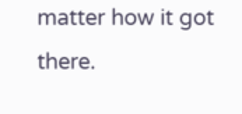matter how it got there.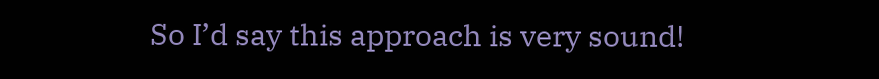So I’d say this approach is very sound!